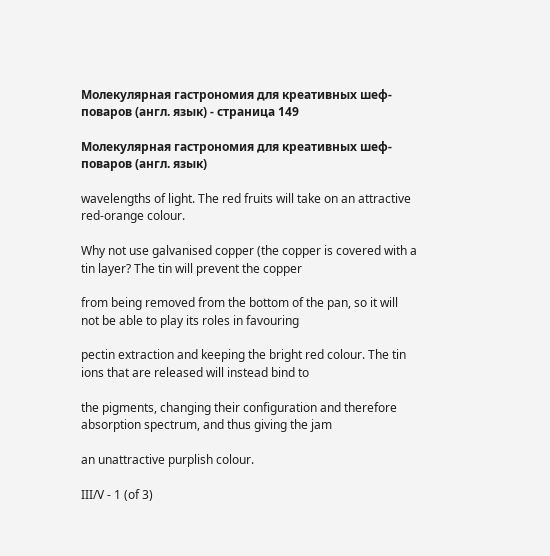Молекулярная гастрономия для креативных шеф-поваров (англ. язык) - страница 149

Молекулярная гастрономия для креативных шеф-поваров (англ. язык)

wavelengths of light. The red fruits will take on an attractive red-orange colour.

Why not use galvanised copper (the copper is covered with a tin layer? The tin will prevent the copper

from being removed from the bottom of the pan, so it will not be able to play its roles in favouring

pectin extraction and keeping the bright red colour. The tin ions that are released will instead bind to

the pigments, changing their configuration and therefore absorption spectrum, and thus giving the jam

an unattractive purplish colour.

III/V - 1 (of 3)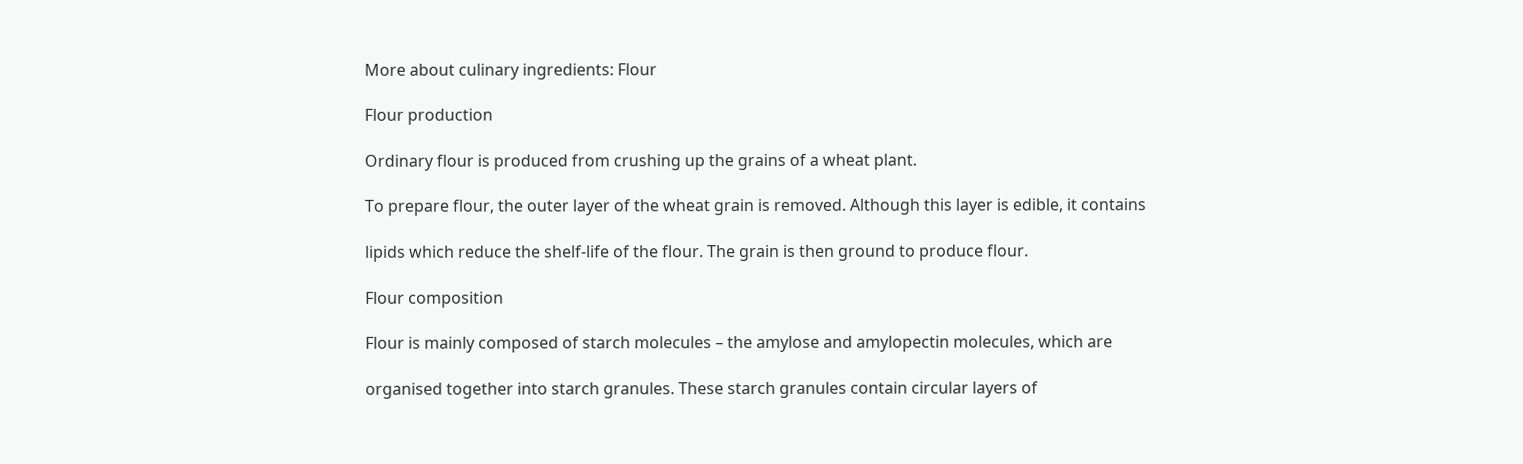More about culinary ingredients: Flour

Flour production

Ordinary flour is produced from crushing up the grains of a wheat plant.

To prepare flour, the outer layer of the wheat grain is removed. Although this layer is edible, it contains

lipids which reduce the shelf-life of the flour. The grain is then ground to produce flour.

Flour composition

Flour is mainly composed of starch molecules – the amylose and amylopectin molecules, which are

organised together into starch granules. These starch granules contain circular layers of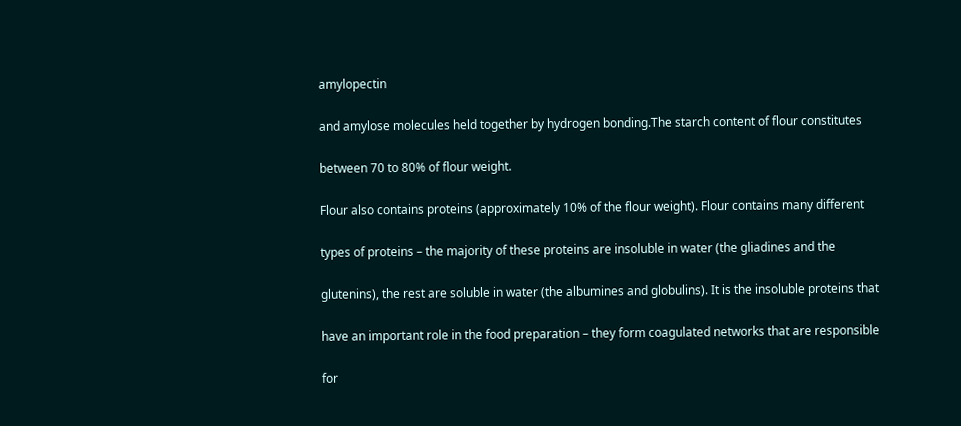amylopectin

and amylose molecules held together by hydrogen bonding.The starch content of flour constitutes

between 70 to 80% of flour weight.

Flour also contains proteins (approximately 10% of the flour weight). Flour contains many different

types of proteins – the majority of these proteins are insoluble in water (the gliadines and the

glutenins), the rest are soluble in water (the albumines and globulins). It is the insoluble proteins that

have an important role in the food preparation – they form coagulated networks that are responsible

for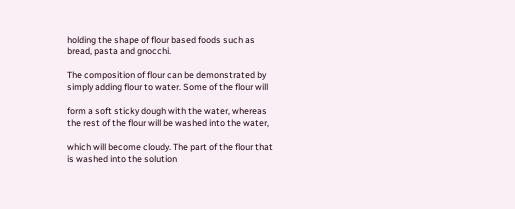holding the shape of flour based foods such as bread, pasta and gnocchi.

The composition of flour can be demonstrated by simply adding flour to water. Some of the flour will

form a soft sticky dough with the water, whereas the rest of the flour will be washed into the water,

which will become cloudy. The part of the flour that is washed into the solution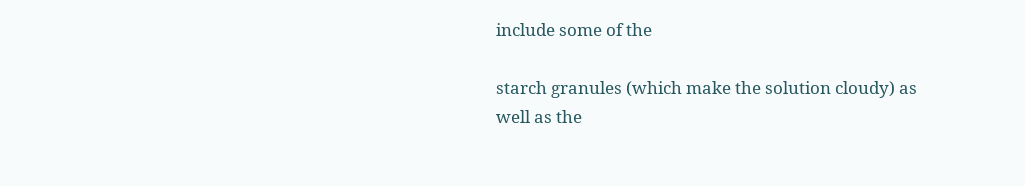include some of the

starch granules (which make the solution cloudy) as well as the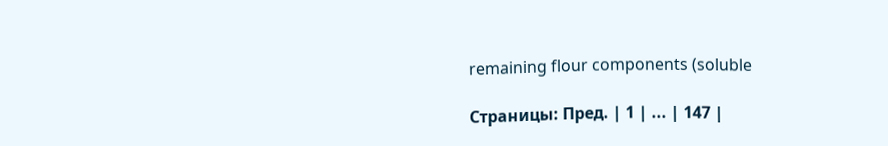remaining flour components (soluble

Страницы: Пред. | 1 | ... | 147 |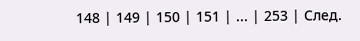148 | 149 | 150 | 151 | ... | 253 | След.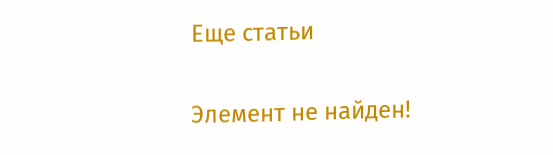Еще статьи

Элемент не найден!